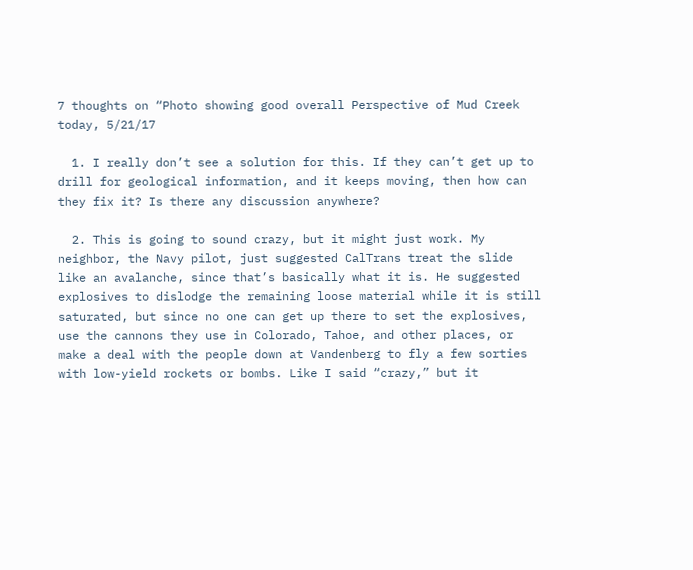7 thoughts on “Photo showing good overall Perspective of Mud Creek today, 5/21/17

  1. I really don’t see a solution for this. If they can’t get up to drill for geological information, and it keeps moving, then how can they fix it? Is there any discussion anywhere?

  2. This is going to sound crazy, but it might just work. My neighbor, the Navy pilot, just suggested CalTrans treat the slide like an avalanche, since that’s basically what it is. He suggested explosives to dislodge the remaining loose material while it is still saturated, but since no one can get up there to set the explosives, use the cannons they use in Colorado, Tahoe, and other places, or make a deal with the people down at Vandenberg to fly a few sorties with low-yield rockets or bombs. Like I said “crazy,” but it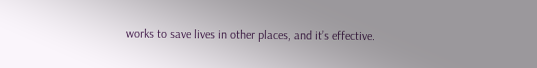works to save lives in other places, and it’s effective.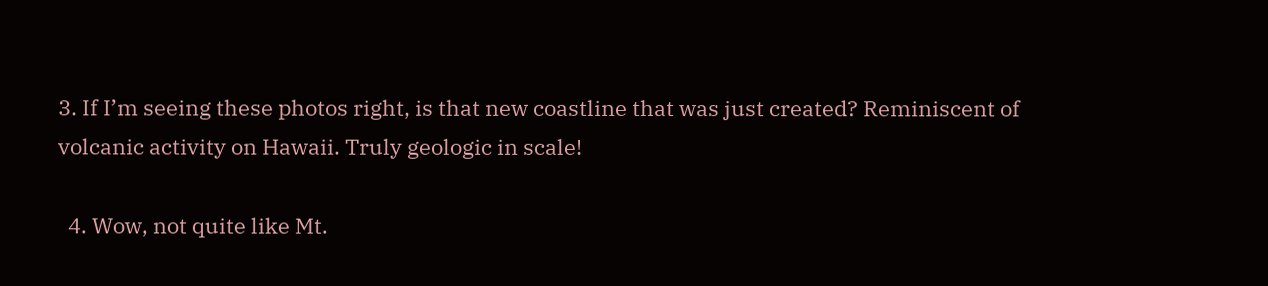3. If I’m seeing these photos right, is that new coastline that was just created? Reminiscent of volcanic activity on Hawaii. Truly geologic in scale!

  4. Wow, not quite like Mt.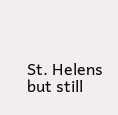St. Helens but still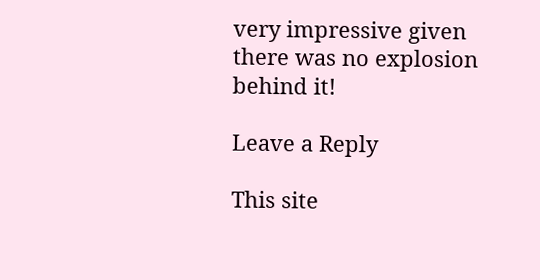very impressive given there was no explosion behind it!

Leave a Reply

This site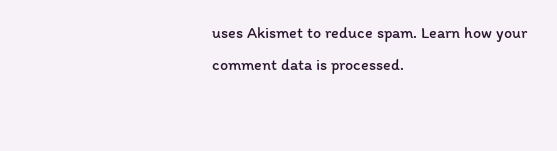uses Akismet to reduce spam. Learn how your comment data is processed.